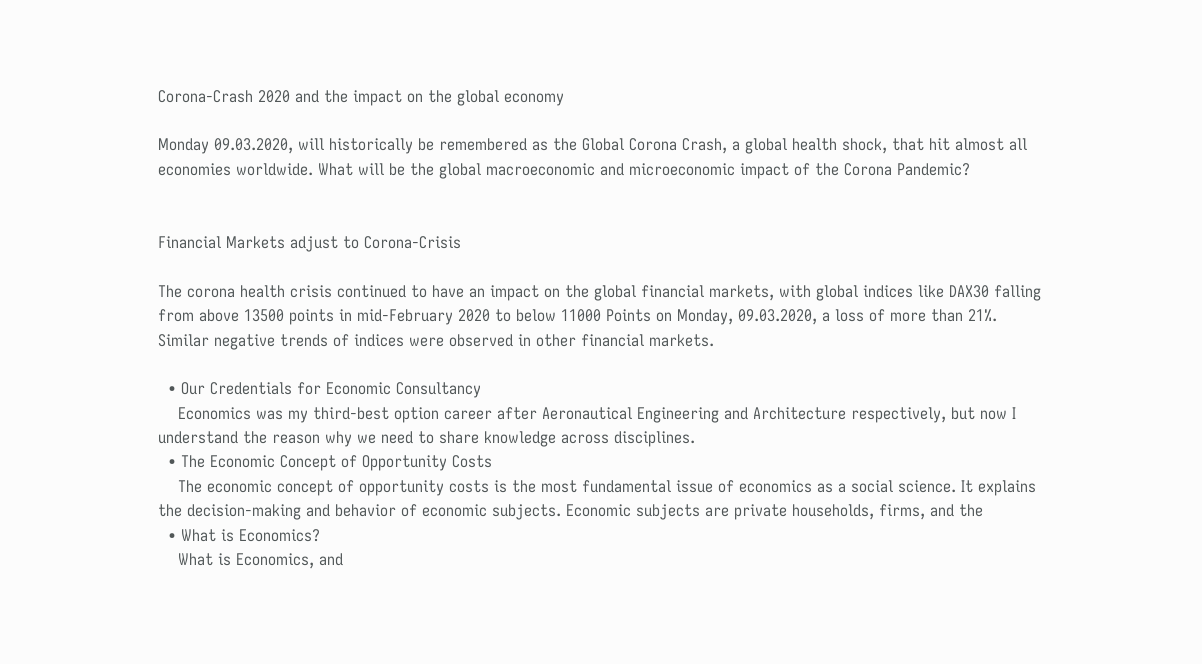Corona-Crash 2020 and the impact on the global economy

Monday 09.03.2020, will historically be remembered as the Global Corona Crash, a global health shock, that hit almost all economies worldwide. What will be the global macroeconomic and microeconomic impact of the Corona Pandemic?


Financial Markets adjust to Corona-Crisis

The corona health crisis continued to have an impact on the global financial markets, with global indices like DAX30 falling from above 13500 points in mid-February 2020 to below 11000 Points on Monday, 09.03.2020, a loss of more than 21%. Similar negative trends of indices were observed in other financial markets.

  • Our Credentials for Economic Consultancy
    Economics was my third-best option career after Aeronautical Engineering and Architecture respectively, but now I understand the reason why we need to share knowledge across disciplines.
  • The Economic Concept of Opportunity Costs
    The economic concept of opportunity costs is the most fundamental issue of economics as a social science. It explains the decision-making and behavior of economic subjects. Economic subjects are private households, firms, and the
  • What is Economics?
    What is Economics, and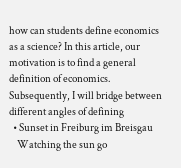how can students define economics as a science? In this article, our motivation is to find a general definition of economics. Subsequently, I will bridge between different angles of defining
  • Sunset in Freiburg im Breisgau
    Watching the sun go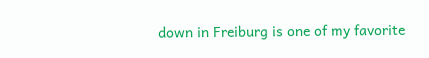down in Freiburg is one of my favorite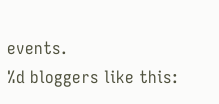events.
%d bloggers like this: